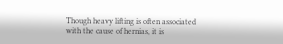Though heavy lifting is often associated with the cause of hernias, it is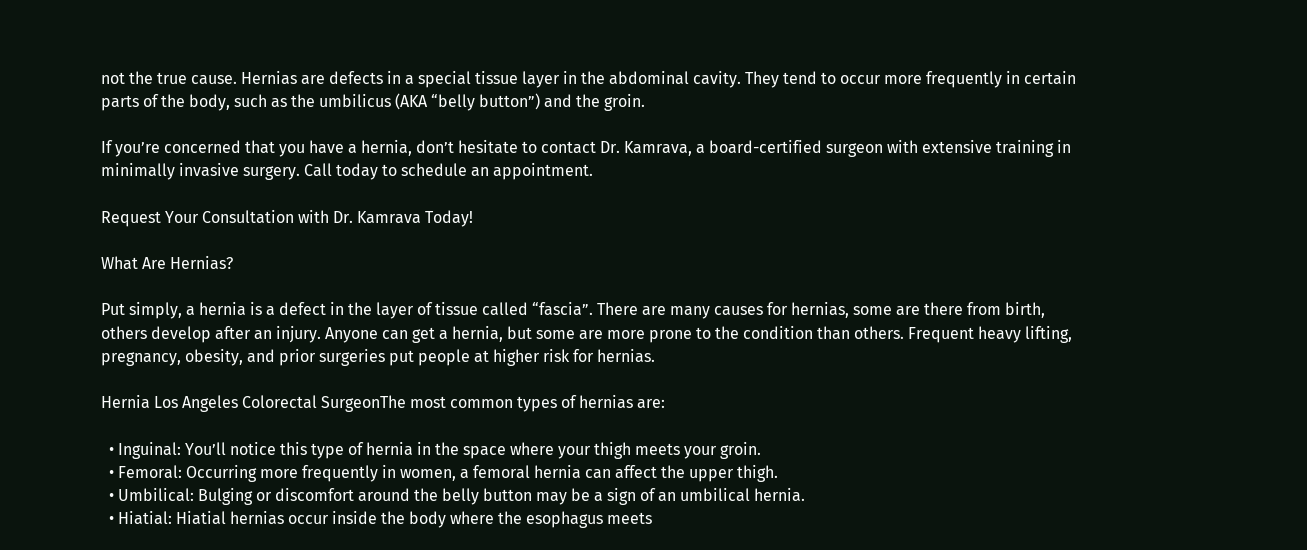not the true cause. Hernias are defects in a special tissue layer in the abdominal cavity. They tend to occur more frequently in certain parts of the body, such as the umbilicus (AKA “belly button”) and the groin.

If you’re concerned that you have a hernia, don’t hesitate to contact Dr. Kamrava, a board-certified surgeon with extensive training in minimally invasive surgery. Call today to schedule an appointment.

Request Your Consultation with Dr. Kamrava Today!

What Are Hernias?

Put simply, a hernia is a defect in the layer of tissue called “fascia”. There are many causes for hernias, some are there from birth, others develop after an injury. Anyone can get a hernia, but some are more prone to the condition than others. Frequent heavy lifting, pregnancy, obesity, and prior surgeries put people at higher risk for hernias.

Hernia Los Angeles Colorectal SurgeonThe most common types of hernias are:

  • Inguinal: You’ll notice this type of hernia in the space where your thigh meets your groin.
  • Femoral: Occurring more frequently in women, a femoral hernia can affect the upper thigh.
  • Umbilical: Bulging or discomfort around the belly button may be a sign of an umbilical hernia.
  • Hiatial: Hiatial hernias occur inside the body where the esophagus meets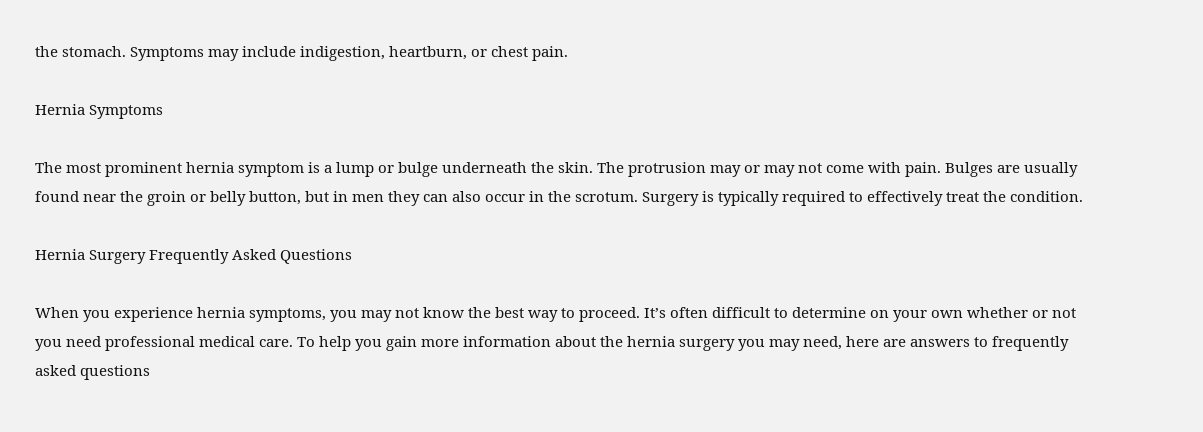the stomach. Symptoms may include indigestion, heartburn, or chest pain.

Hernia Symptoms

The most prominent hernia symptom is a lump or bulge underneath the skin. The protrusion may or may not come with pain. Bulges are usually found near the groin or belly button, but in men they can also occur in the scrotum. Surgery is typically required to effectively treat the condition.

Hernia Surgery Frequently Asked Questions

When you experience hernia symptoms, you may not know the best way to proceed. It’s often difficult to determine on your own whether or not you need professional medical care. To help you gain more information about the hernia surgery you may need, here are answers to frequently asked questions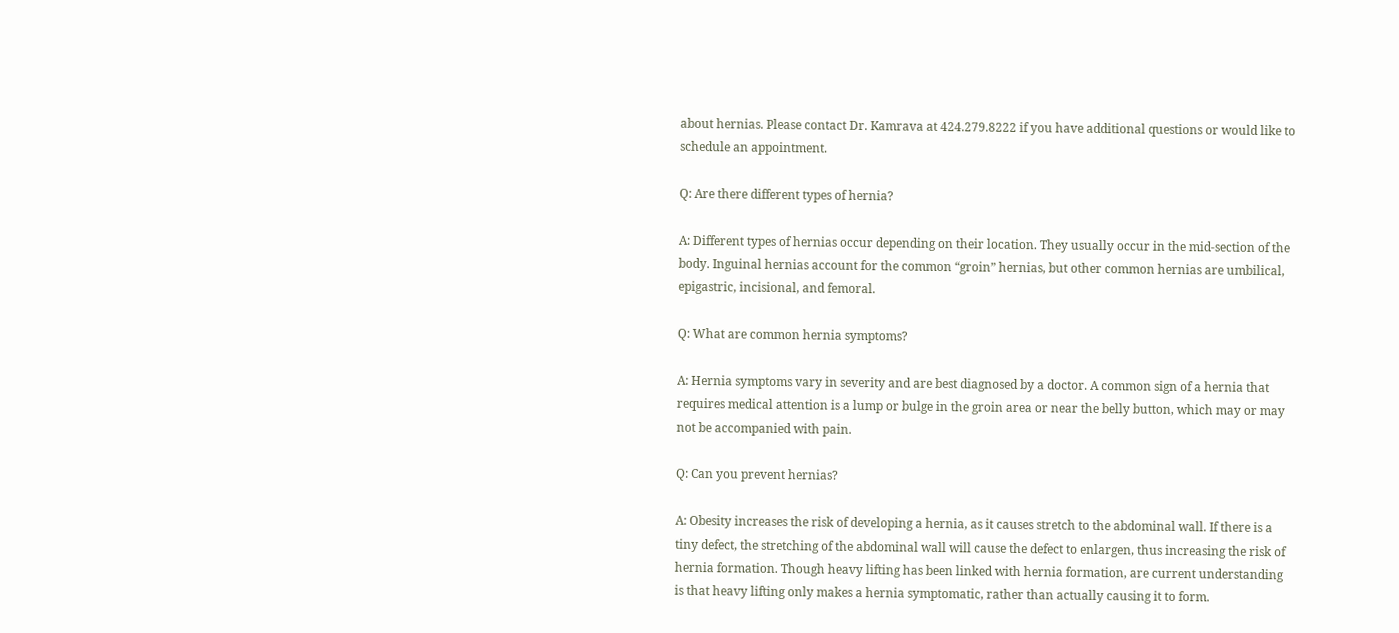about hernias. Please contact Dr. Kamrava at 424.279.8222 if you have additional questions or would like to schedule an appointment.

Q: Are there different types of hernia?

A: Different types of hernias occur depending on their location. They usually occur in the mid-section of the body. Inguinal hernias account for the common “groin” hernias, but other common hernias are umbilical, epigastric, incisional, and femoral.

Q: What are common hernia symptoms?

A: Hernia symptoms vary in severity and are best diagnosed by a doctor. A common sign of a hernia that requires medical attention is a lump or bulge in the groin area or near the belly button, which may or may not be accompanied with pain.

Q: Can you prevent hernias?

A: Obesity increases the risk of developing a hernia, as it causes stretch to the abdominal wall. If there is a tiny defect, the stretching of the abdominal wall will cause the defect to enlargen, thus increasing the risk of hernia formation. Though heavy lifting has been linked with hernia formation, are current understanding is that heavy lifting only makes a hernia symptomatic, rather than actually causing it to form.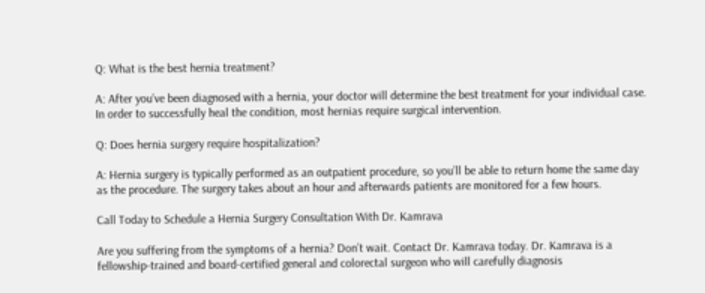Q: What is the best hernia treatment?

A: After you’ve been diagnosed with a hernia, your doctor will determine the best treatment for your individual case. In order to successfully heal the condition, most hernias require surgical intervention.

Q: Does hernia surgery require hospitalization?

A: Hernia surgery is typically performed as an outpatient procedure, so you’ll be able to return home the same day as the procedure. The surgery takes about an hour and afterwards patients are monitored for a few hours.

Call Today to Schedule a Hernia Surgery Consultation With Dr. Kamrava

Are you suffering from the symptoms of a hernia? Don’t wait. Contact Dr. Kamrava today. Dr. Kamrava is a fellowship-trained and board-certified general and colorectal surgeon who will carefully diagnosis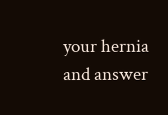your hernia and answer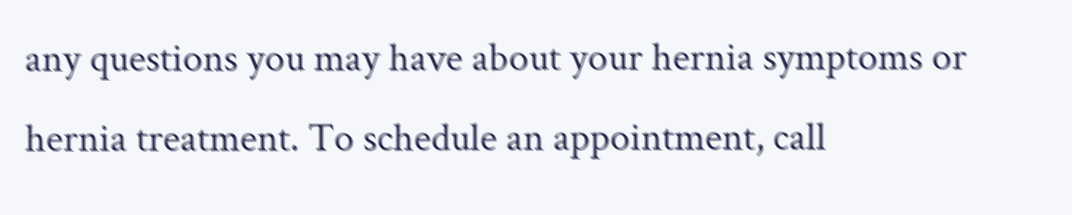any questions you may have about your hernia symptoms or hernia treatment. To schedule an appointment, call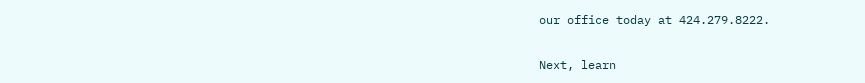our office today at 424.279.8222.

Next, learn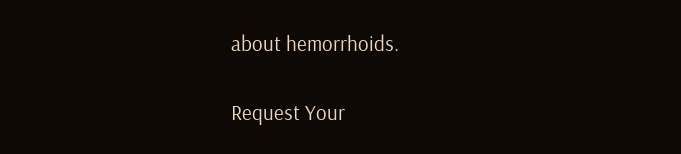about hemorrhoids.

Request Your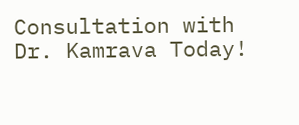Consultation with Dr. Kamrava Today!